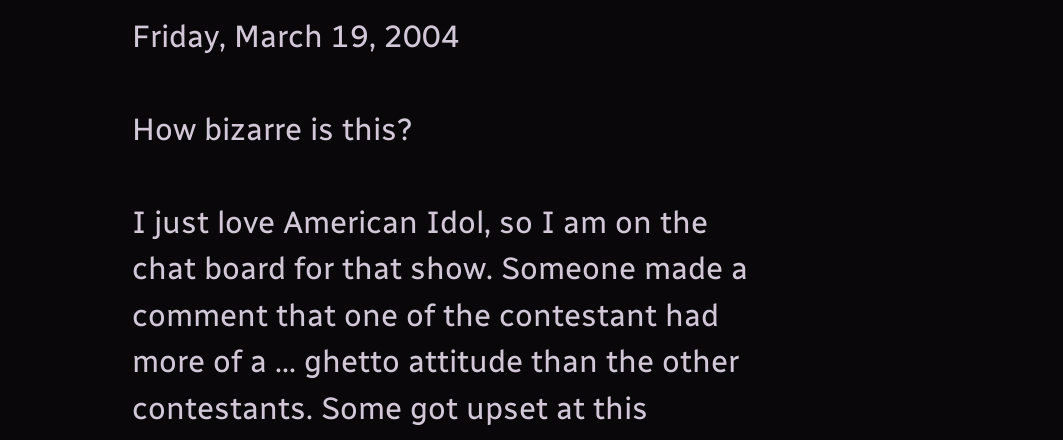Friday, March 19, 2004

How bizarre is this?

I just love American Idol, so I am on the chat board for that show. Someone made a comment that one of the contestant had more of a ... ghetto attitude than the other contestants. Some got upset at this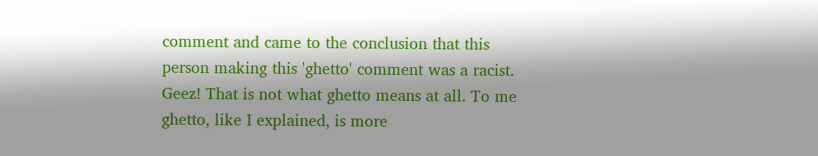comment and came to the conclusion that this person making this 'ghetto' comment was a racist. Geez! That is not what ghetto means at all. To me ghetto, like I explained, is more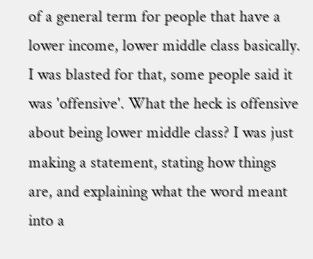of a general term for people that have a lower income, lower middle class basically. I was blasted for that, some people said it was 'offensive'. What the heck is offensive about being lower middle class? I was just making a statement, stating how things are, and explaining what the word meant into a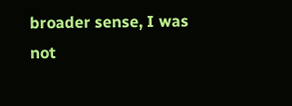broader sense, I was not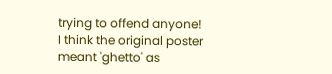trying to offend anyone! I think the original poster meant 'ghetto' as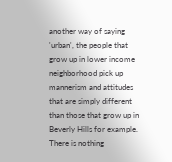another way of saying 'urban', the people that grow up in lower income neighborhood pick up mannerism and attitudes that are simply different than those that grow up in Beverly Hills for example. There is nothing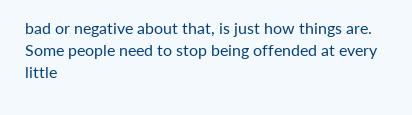bad or negative about that, is just how things are. Some people need to stop being offended at every little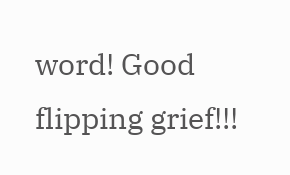word! Good flipping grief!!!